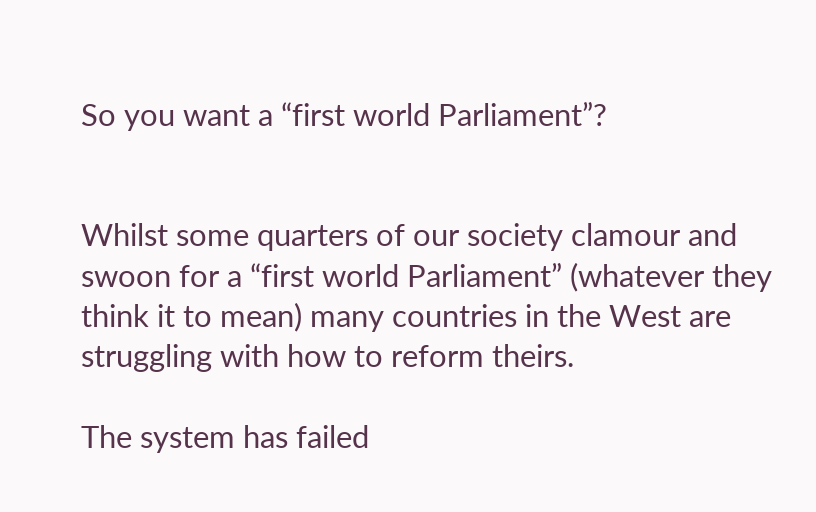So you want a “first world Parliament”?


Whilst some quarters of our society clamour and swoon for a “first world Parliament” (whatever they think it to mean) many countries in the West are struggling with how to reform theirs.

The system has failed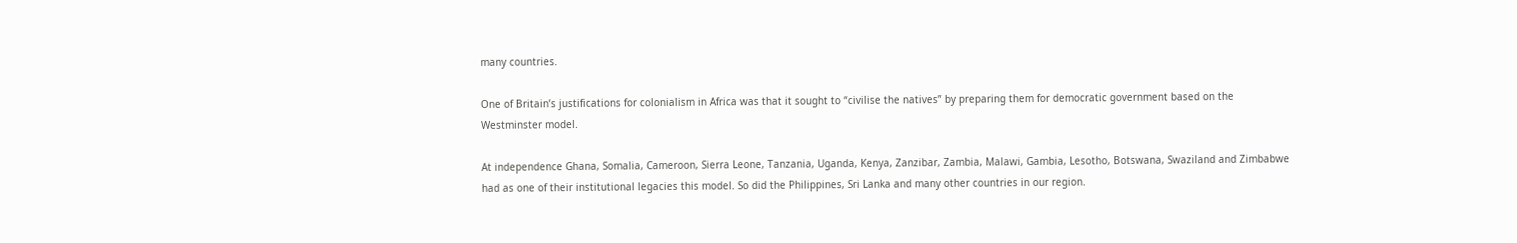many countries.

One of Britain’s justifications for colonialism in Africa was that it sought to “civilise the natives” by preparing them for democratic government based on the Westminster model.

At independence Ghana, Somalia, Cameroon, Sierra Leone, Tanzania, Uganda, Kenya, Zanzibar, Zambia, Malawi, Gambia, Lesotho, Botswana, Swaziland and Zimbabwe had as one of their institutional legacies this model. So did the Philippines, Sri Lanka and many other countries in our region.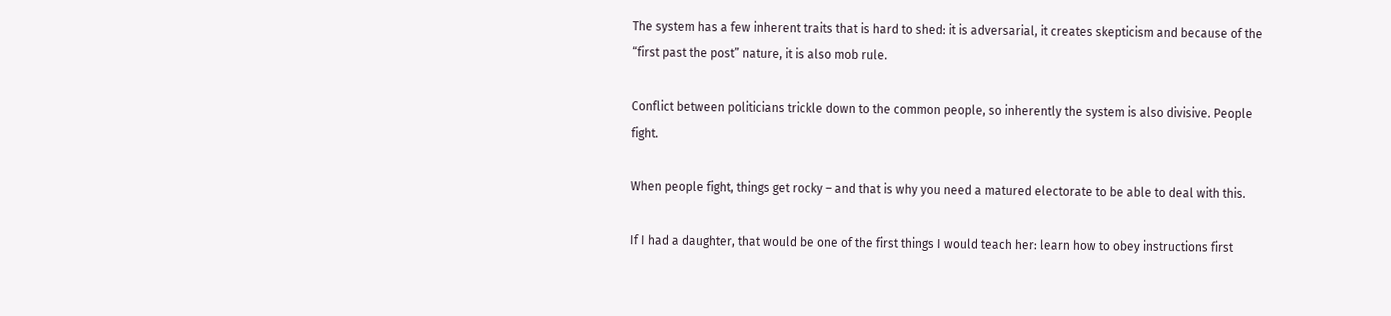The system has a few inherent traits that is hard to shed: it is adversarial, it creates skepticism and because of the “first past the post” nature, it is also mob rule.

Conflict between politicians trickle down to the common people, so inherently the system is also divisive. People fight.

When people fight, things get rocky – and that is why you need a matured electorate to be able to deal with this.

If I had a daughter, that would be one of the first things I would teach her: learn how to obey instructions first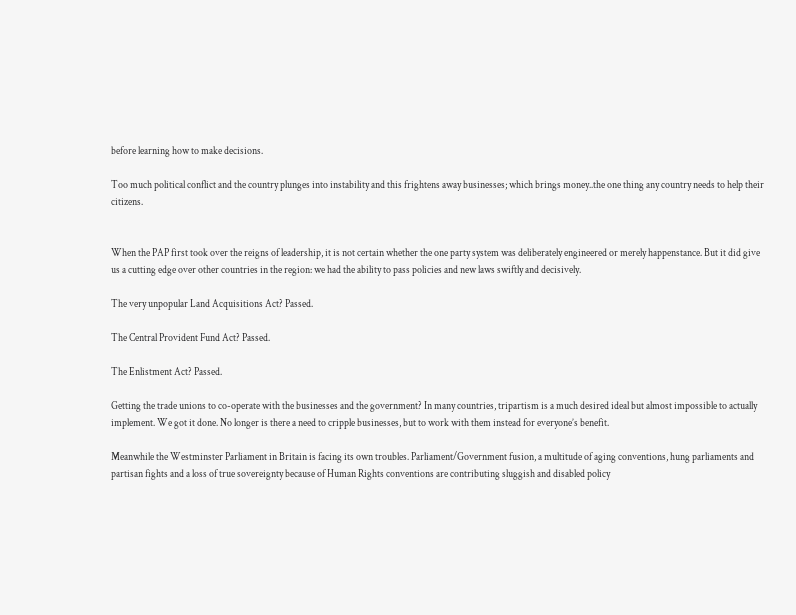before learning how to make decisions.

Too much political conflict and the country plunges into instability and this frightens away businesses; which brings money..the one thing any country needs to help their citizens.


When the PAP first took over the reigns of leadership, it is not certain whether the one party system was deliberately engineered or merely happenstance. But it did give us a cutting edge over other countries in the region: we had the ability to pass policies and new laws swiftly and decisively.

The very unpopular Land Acquisitions Act? Passed.

The Central Provident Fund Act? Passed.

The Enlistment Act? Passed.

Getting the trade unions to co-operate with the businesses and the government? In many countries, tripartism is a much desired ideal but almost impossible to actually implement. We got it done. No longer is there a need to cripple businesses, but to work with them instead for everyone’s benefit.

Meanwhile the Westminster Parliament in Britain is facing its own troubles. Parliament/Government fusion, a multitude of aging conventions, hung parliaments and partisan fights and a loss of true sovereignty because of Human Rights conventions are contributing sluggish and disabled policy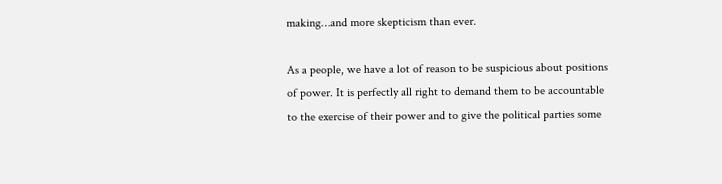making…and more skepticism than ever.

As a people, we have a lot of reason to be suspicious about positions of power. It is perfectly all right to demand them to be accountable to the exercise of their power and to give the political parties some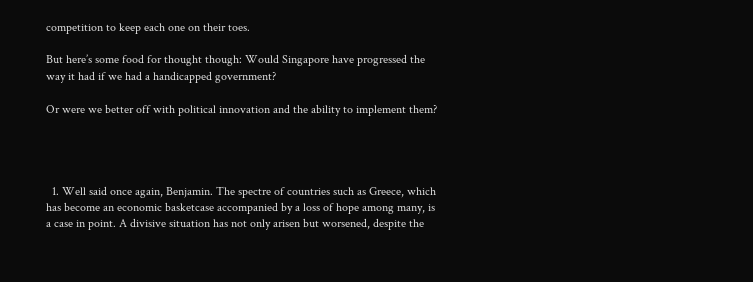competition to keep each one on their toes.

But here’s some food for thought though: Would Singapore have progressed the way it had if we had a handicapped government?

Or were we better off with political innovation and the ability to implement them?




  1. Well said once again, Benjamin. The spectre of countries such as Greece, which has become an economic basketcase accompanied by a loss of hope among many, is a case in point. A divisive situation has not only arisen but worsened, despite the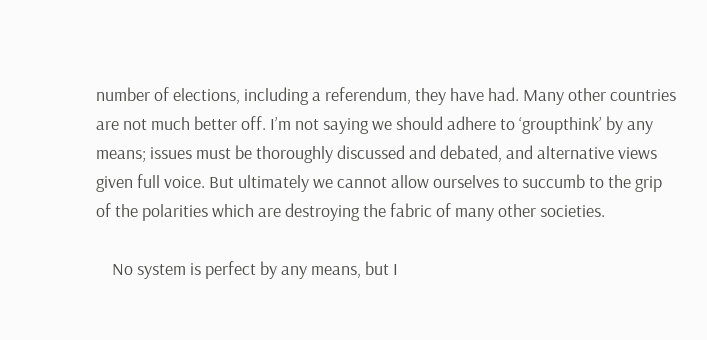number of elections, including a referendum, they have had. Many other countries are not much better off. I’m not saying we should adhere to ‘groupthink’ by any means; issues must be thoroughly discussed and debated, and alternative views given full voice. But ultimately we cannot allow ourselves to succumb to the grip of the polarities which are destroying the fabric of many other societies.

    No system is perfect by any means, but I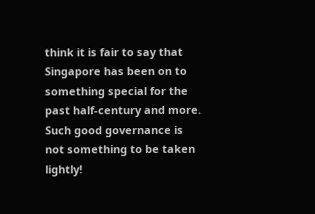think it is fair to say that Singapore has been on to something special for the past half-century and more. Such good governance is not something to be taken lightly!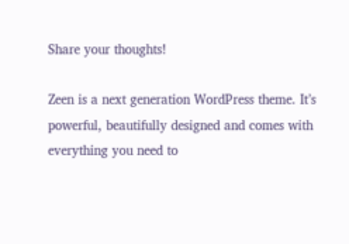Share your thoughts!

Zeen is a next generation WordPress theme. It’s powerful, beautifully designed and comes with everything you need to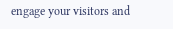engage your visitors and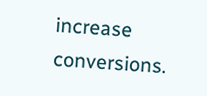increase conversions.